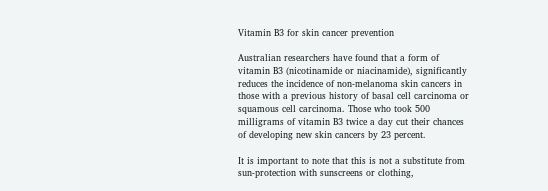Vitamin B3 for skin cancer prevention

Australian researchers have found that a form of vitamin B3 (nicotinamide or niacinamide), significantly reduces the incidence of non-melanoma skin cancers in those with a previous history of basal cell carcinoma or squamous cell carcinoma. Those who took 500 milligrams of vitamin B3 twice a day cut their chances of developing new skin cancers by 23 percent.

It is important to note that this is not a substitute from sun-protection with sunscreens or clothing,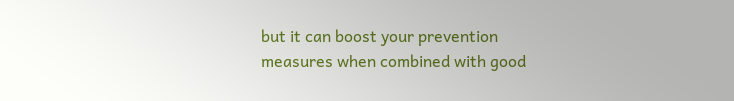but it can boost your prevention measures when combined with good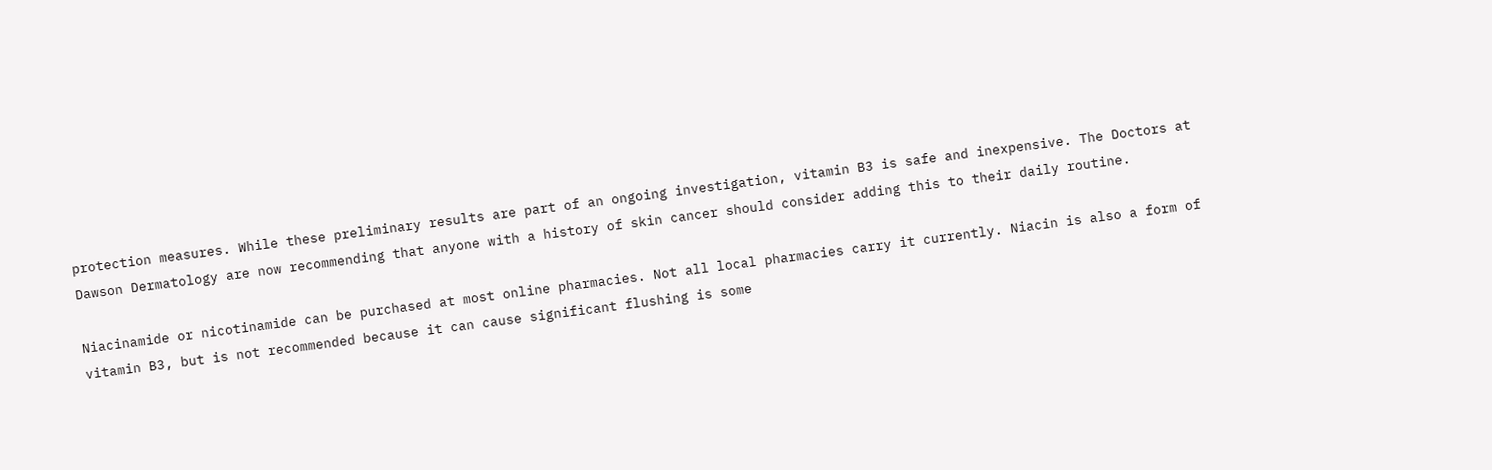protection measures. While these preliminary results are part of an ongoing investigation, vitamin B3 is safe and inexpensive. The Doctors at Dawson Dermatology are now recommending that anyone with a history of skin cancer should consider adding this to their daily routine.

Niacinamide or nicotinamide can be purchased at most online pharmacies. Not all local pharmacies carry it currently. Niacin is also a form of vitamin B3, but is not recommended because it can cause significant flushing is some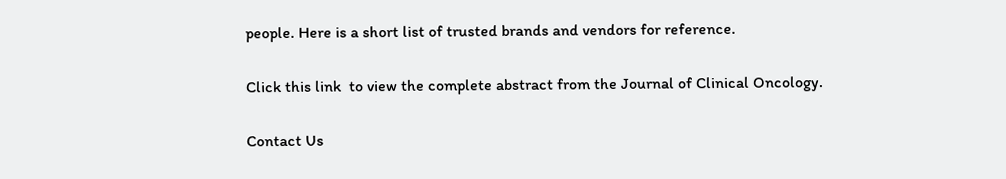people. Here is a short list of trusted brands and vendors for reference.

Click this link  to view the complete abstract from the Journal of Clinical Oncology.

Contact Us